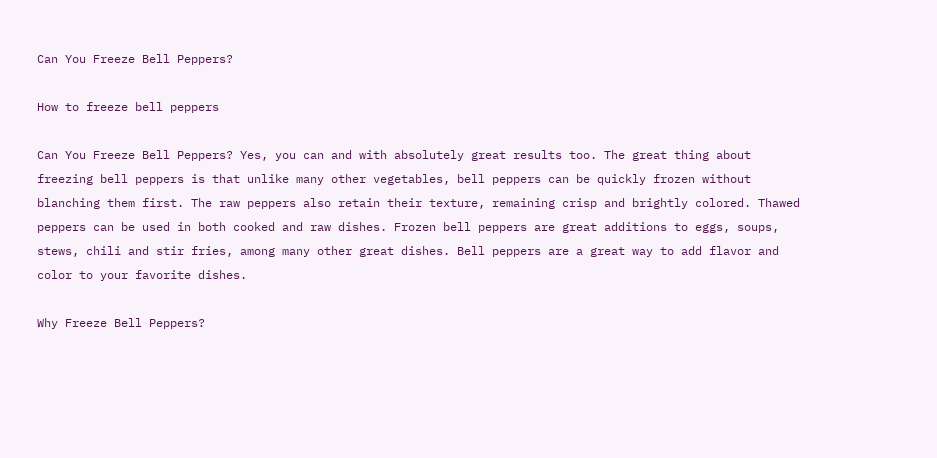Can You Freeze Bell Peppers?

How to freeze bell peppers

Can You Freeze Bell Peppers? Yes, you can and with absolutely great results too. The great thing about freezing bell peppers is that unlike many other vegetables, bell peppers can be quickly frozen without blanching them first. The raw peppers also retain their texture, remaining crisp and brightly colored. Thawed peppers can be used in both cooked and raw dishes. Frozen bell peppers are great additions to eggs, soups, stews, chili and stir fries, among many other great dishes. Bell peppers are a great way to add flavor and color to your favorite dishes.

Why Freeze Bell Peppers?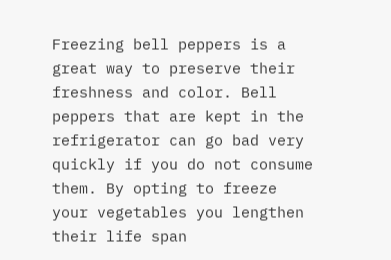Freezing bell peppers is a great way to preserve their freshness and color. Bell peppers that are kept in the refrigerator can go bad very quickly if you do not consume them. By opting to freeze your vegetables you lengthen their life span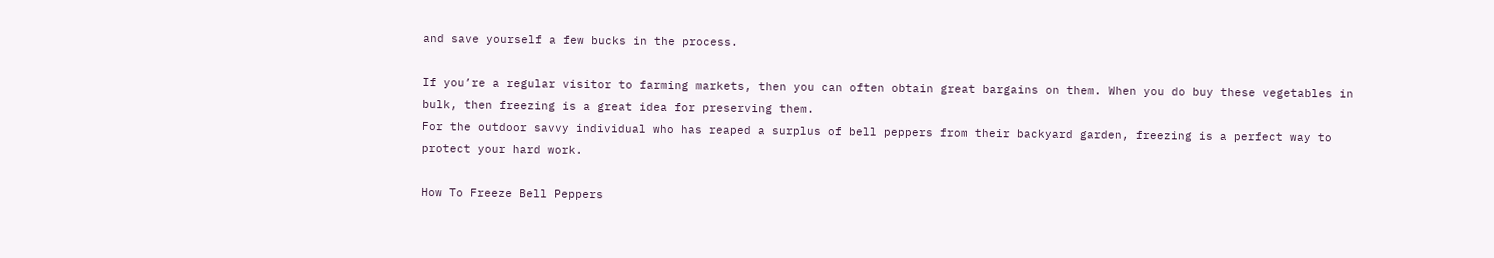and save yourself a few bucks in the process.

If you’re a regular visitor to farming markets, then you can often obtain great bargains on them. When you do buy these vegetables in bulk, then freezing is a great idea for preserving them.
For the outdoor savvy individual who has reaped a surplus of bell peppers from their backyard garden, freezing is a perfect way to protect your hard work.

How To Freeze Bell Peppers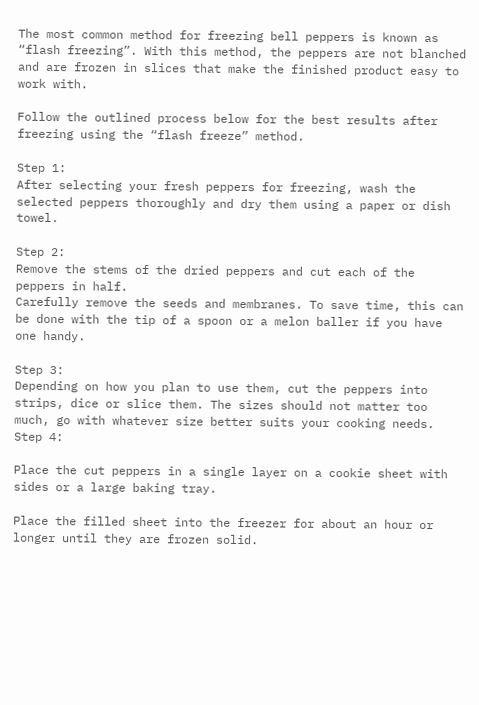The most common method for freezing bell peppers is known as “flash freezing”. With this method, the peppers are not blanched and are frozen in slices that make the finished product easy to work with.

Follow the outlined process below for the best results after freezing using the “flash freeze” method.

Step 1:
After selecting your fresh peppers for freezing, wash the selected peppers thoroughly and dry them using a paper or dish towel.

Step 2:
Remove the stems of the dried peppers and cut each of the peppers in half.
Carefully remove the seeds and membranes. To save time, this can be done with the tip of a spoon or a melon baller if you have one handy.

Step 3:
Depending on how you plan to use them, cut the peppers into strips, dice or slice them. The sizes should not matter too much, go with whatever size better suits your cooking needs.
Step 4:

Place the cut peppers in a single layer on a cookie sheet with sides or a large baking tray.

Place the filled sheet into the freezer for about an hour or longer until they are frozen solid.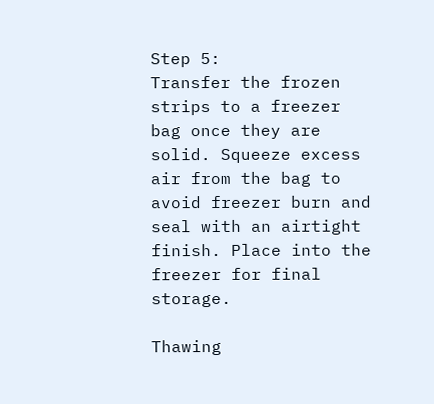Step 5:
Transfer the frozen strips to a freezer bag once they are solid. Squeeze excess air from the bag to avoid freezer burn and seal with an airtight finish. Place into the freezer for final storage.

Thawing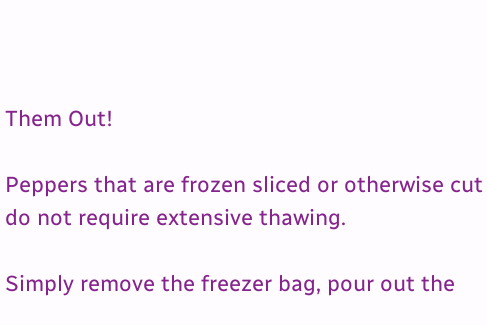Them Out!

Peppers that are frozen sliced or otherwise cut do not require extensive thawing.

Simply remove the freezer bag, pour out the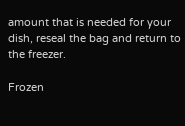amount that is needed for your dish, reseal the bag and return to the freezer.

Frozen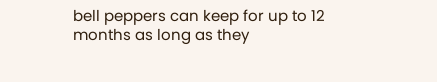bell peppers can keep for up to 12 months as long as they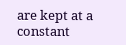are kept at a constant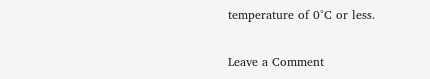temperature of 0°C or less.

Leave a Comment